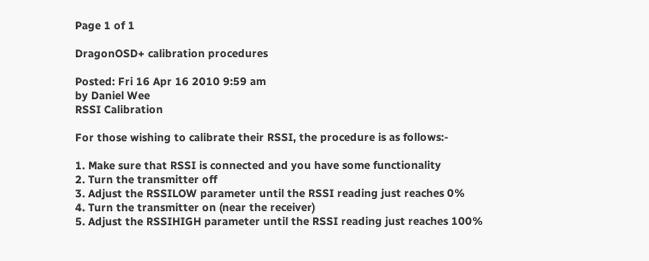Page 1 of 1

DragonOSD+ calibration procedures

Posted: Fri 16 Apr 16 2010 9:59 am
by Daniel Wee
RSSI Calibration

For those wishing to calibrate their RSSI, the procedure is as follows:-

1. Make sure that RSSI is connected and you have some functionality
2. Turn the transmitter off
3. Adjust the RSSILOW parameter until the RSSI reading just reaches 0%
4. Turn the transmitter on (near the receiver)
5. Adjust the RSSIHIGH parameter until the RSSI reading just reaches 100%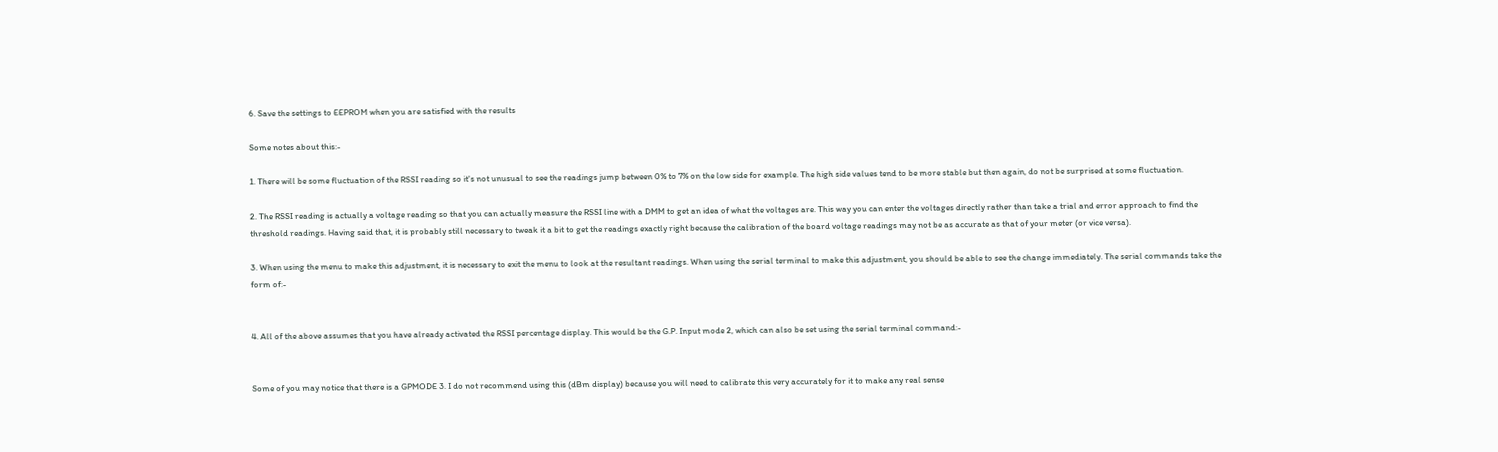6. Save the settings to EEPROM when you are satisfied with the results

Some notes about this:-

1. There will be some fluctuation of the RSSI reading so it's not unusual to see the readings jump between 0% to 7% on the low side for example. The high side values tend to be more stable but then again, do not be surprised at some fluctuation.

2. The RSSI reading is actually a voltage reading so that you can actually measure the RSSI line with a DMM to get an idea of what the voltages are. This way you can enter the voltages directly rather than take a trial and error approach to find the threshold readings. Having said that, it is probably still necessary to tweak it a bit to get the readings exactly right because the calibration of the board voltage readings may not be as accurate as that of your meter (or vice versa).

3. When using the menu to make this adjustment, it is necessary to exit the menu to look at the resultant readings. When using the serial terminal to make this adjustment, you should be able to see the change immediately. The serial commands take the form of:-


4. All of the above assumes that you have already activated the RSSI percentage display. This would be the G.P. Input mode 2, which can also be set using the serial terminal command:-


Some of you may notice that there is a GPMODE 3. I do not recommend using this (dBm display) because you will need to calibrate this very accurately for it to make any real sense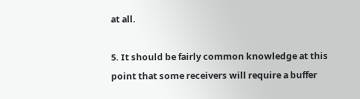at all.

5. It should be fairly common knowledge at this point that some receivers will require a buffer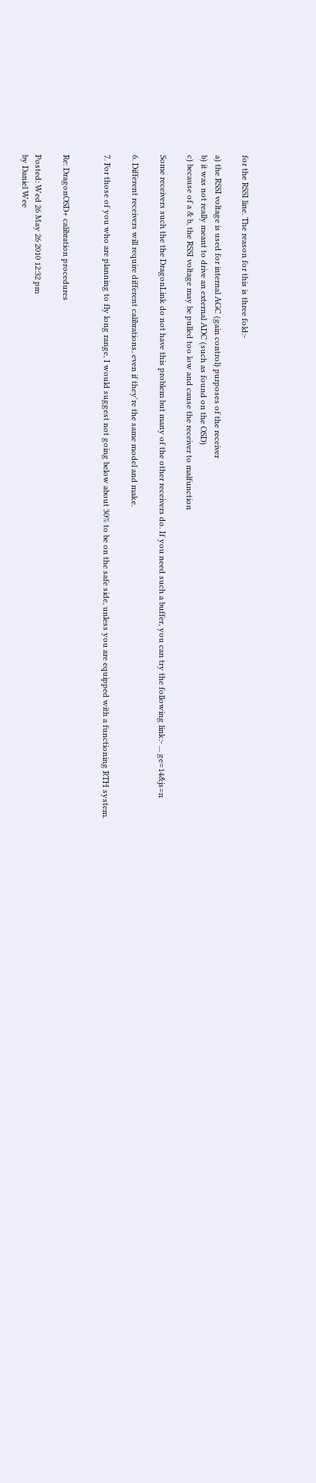for the RSSI line. The reason for this is three fold:-

a) the RSSI voltage is used for internal AGC (gain control) purposes of the receiver
b) it was not really meant to drive an external ADC (such as found on the OSD)
c) because of a & b, the RSSI voltage may be pulled too low and cause the receiver to malfunction

Some receivers such the the DragonLink do not have this problem but many of the other receivers do. If you need such a buffer, you can try the following link:- ... ge=14&js=n

6. Different receivers will require different calibrations, even if they're the same model and make.

7. For those of you who are planning to fly long range, I would suggest not going below about 30% to be on the safe side, unless you are equipped with a functioning RTH system.


Re: DragonOSD+ calibration procedures

Posted: Wed 26 May 26 2010 12:32 pm
by Daniel Wee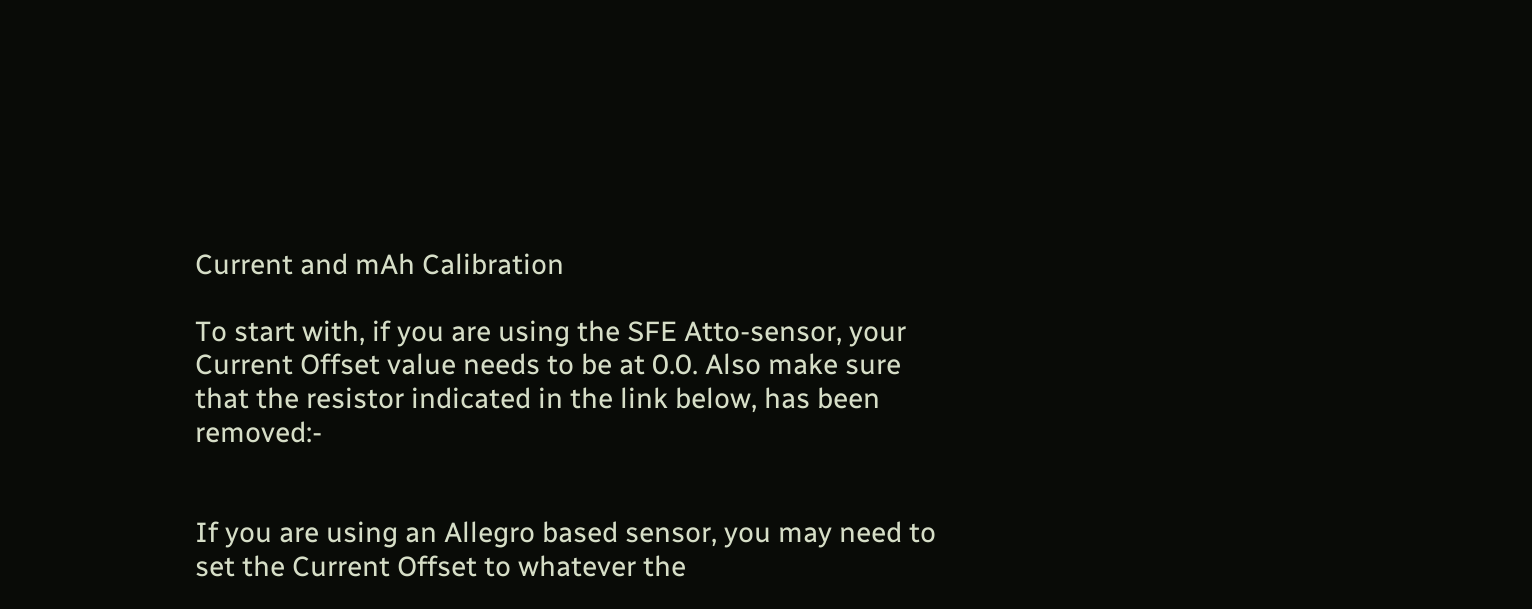Current and mAh Calibration

To start with, if you are using the SFE Atto-sensor, your Current Offset value needs to be at 0.0. Also make sure that the resistor indicated in the link below, has been removed:-


If you are using an Allegro based sensor, you may need to set the Current Offset to whatever the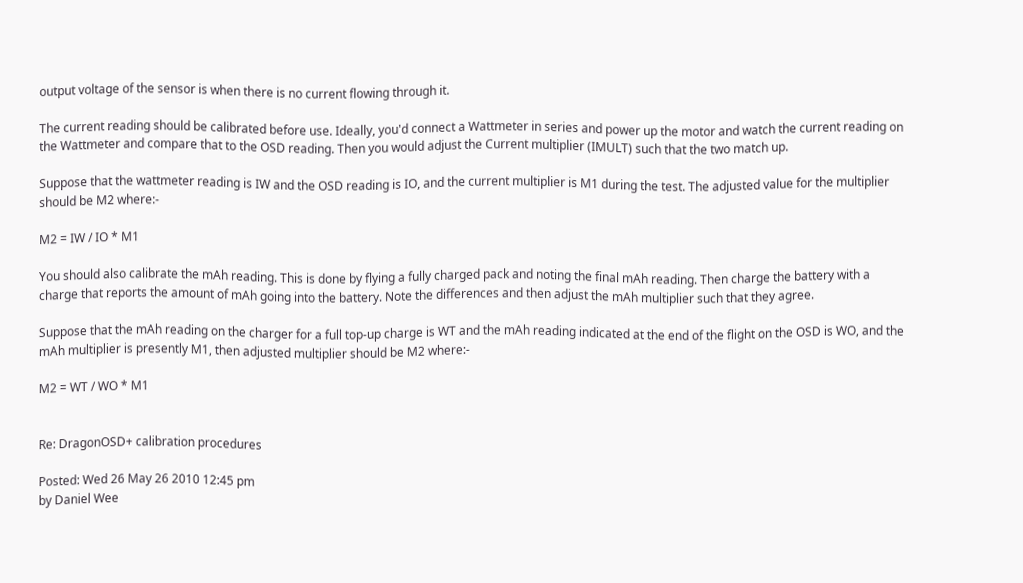output voltage of the sensor is when there is no current flowing through it.

The current reading should be calibrated before use. Ideally, you'd connect a Wattmeter in series and power up the motor and watch the current reading on the Wattmeter and compare that to the OSD reading. Then you would adjust the Current multiplier (IMULT) such that the two match up.

Suppose that the wattmeter reading is IW and the OSD reading is IO, and the current multiplier is M1 during the test. The adjusted value for the multiplier should be M2 where:-

M2 = IW / IO * M1

You should also calibrate the mAh reading. This is done by flying a fully charged pack and noting the final mAh reading. Then charge the battery with a charge that reports the amount of mAh going into the battery. Note the differences and then adjust the mAh multiplier such that they agree.

Suppose that the mAh reading on the charger for a full top-up charge is WT and the mAh reading indicated at the end of the flight on the OSD is WO, and the mAh multiplier is presently M1, then adjusted multiplier should be M2 where:-

M2 = WT / WO * M1


Re: DragonOSD+ calibration procedures

Posted: Wed 26 May 26 2010 12:45 pm
by Daniel Wee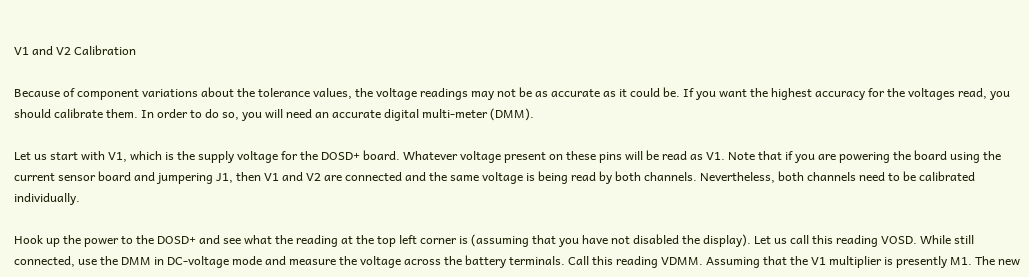V1 and V2 Calibration

Because of component variations about the tolerance values, the voltage readings may not be as accurate as it could be. If you want the highest accuracy for the voltages read, you should calibrate them. In order to do so, you will need an accurate digital multi-meter (DMM).

Let us start with V1, which is the supply voltage for the DOSD+ board. Whatever voltage present on these pins will be read as V1. Note that if you are powering the board using the current sensor board and jumpering J1, then V1 and V2 are connected and the same voltage is being read by both channels. Nevertheless, both channels need to be calibrated individually.

Hook up the power to the DOSD+ and see what the reading at the top left corner is (assuming that you have not disabled the display). Let us call this reading VOSD. While still connected, use the DMM in DC-voltage mode and measure the voltage across the battery terminals. Call this reading VDMM. Assuming that the V1 multiplier is presently M1. The new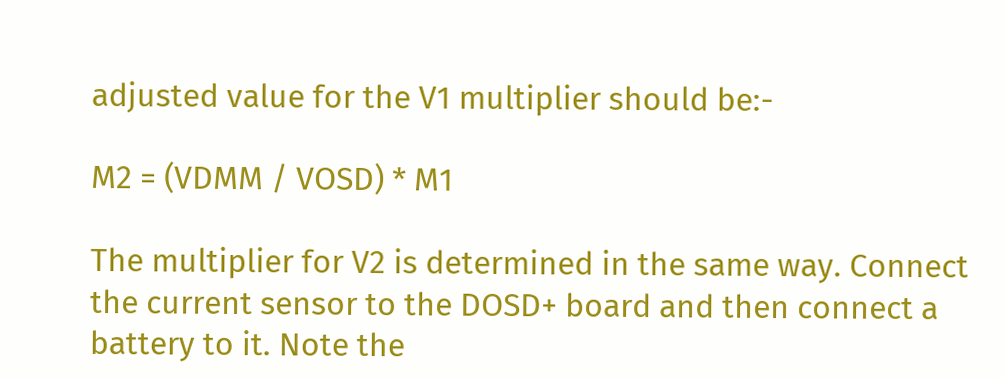adjusted value for the V1 multiplier should be:-

M2 = (VDMM / VOSD) * M1

The multiplier for V2 is determined in the same way. Connect the current sensor to the DOSD+ board and then connect a battery to it. Note the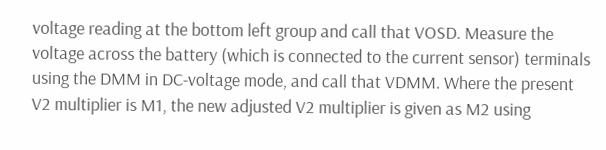voltage reading at the bottom left group and call that VOSD. Measure the voltage across the battery (which is connected to the current sensor) terminals using the DMM in DC-voltage mode, and call that VDMM. Where the present V2 multiplier is M1, the new adjusted V2 multiplier is given as M2 using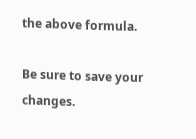the above formula.

Be sure to save your changes.